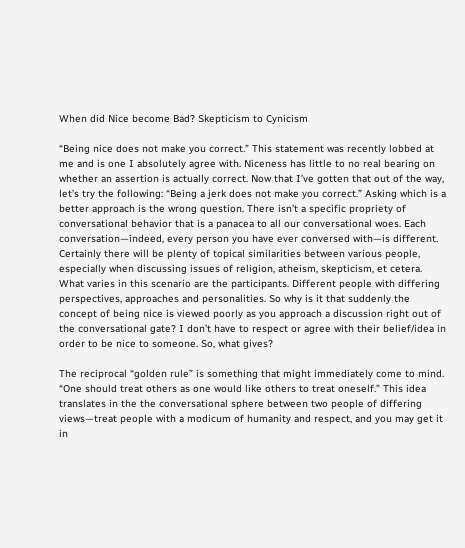When did Nice become Bad? Skepticism to Cynicism

“Being nice does not make you correct.” This statement was recently lobbed at me and is one I absolutely agree with. Niceness has little to no real bearing on whether an assertion is actually correct. Now that I’ve gotten that out of the way, let’s try the following: “Being a jerk does not make you correct.” Asking which is a better approach is the wrong question. There isn’t a specific propriety of conversational behavior that is a panacea to all our conversational woes. Each conversation—indeed, every person you have ever conversed with—is different. Certainly there will be plenty of topical similarities between various people, especially when discussing issues of religion, atheism, skepticism, et cetera. What varies in this scenario are the participants. Different people with differing perspectives, approaches and personalities. So why is it that suddenly the concept of being nice is viewed poorly as you approach a discussion right out of the conversational gate? I don’t have to respect or agree with their belief/idea in order to be nice to someone. So, what gives?

The reciprocal “golden rule” is something that might immediately come to mind. “One should treat others as one would like others to treat oneself.” This idea translates in the the conversational sphere between two people of differing views—treat people with a modicum of humanity and respect, and you may get it in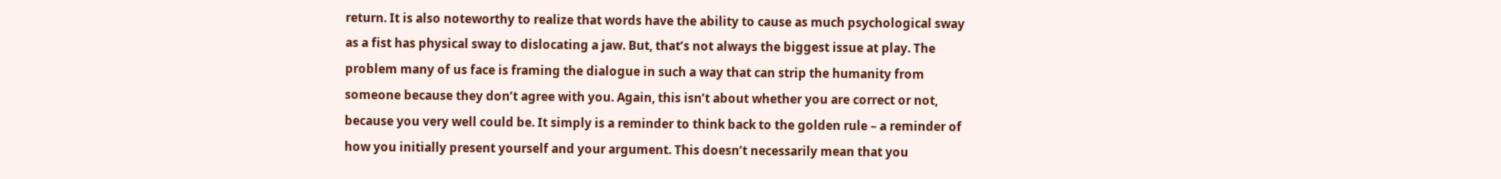return. It is also noteworthy to realize that words have the ability to cause as much psychological sway as a fist has physical sway to dislocating a jaw. But, that’s not always the biggest issue at play. The problem many of us face is framing the dialogue in such a way that can strip the humanity from someone because they don’t agree with you. Again, this isn’t about whether you are correct or not, because you very well could be. It simply is a reminder to think back to the golden rule – a reminder of how you initially present yourself and your argument. This doesn’t necessarily mean that you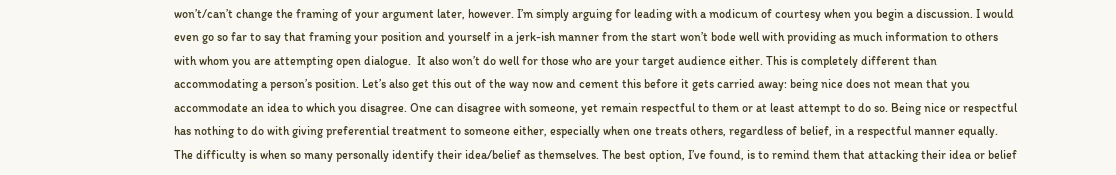won’t/can’t change the framing of your argument later, however. I’m simply arguing for leading with a modicum of courtesy when you begin a discussion. I would even go so far to say that framing your position and yourself in a jerk-ish manner from the start won’t bode well with providing as much information to others with whom you are attempting open dialogue.  It also won’t do well for those who are your target audience either. This is completely different than accommodating a person’s position. Let’s also get this out of the way now and cement this before it gets carried away: being nice does not mean that you accommodate an idea to which you disagree. One can disagree with someone, yet remain respectful to them or at least attempt to do so. Being nice or respectful has nothing to do with giving preferential treatment to someone either, especially when one treats others, regardless of belief, in a respectful manner equally. The difficulty is when so many personally identify their idea/belief as themselves. The best option, I’ve found, is to remind them that attacking their idea or belief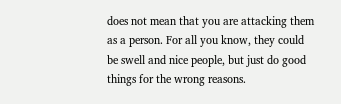does not mean that you are attacking them as a person. For all you know, they could be swell and nice people, but just do good things for the wrong reasons.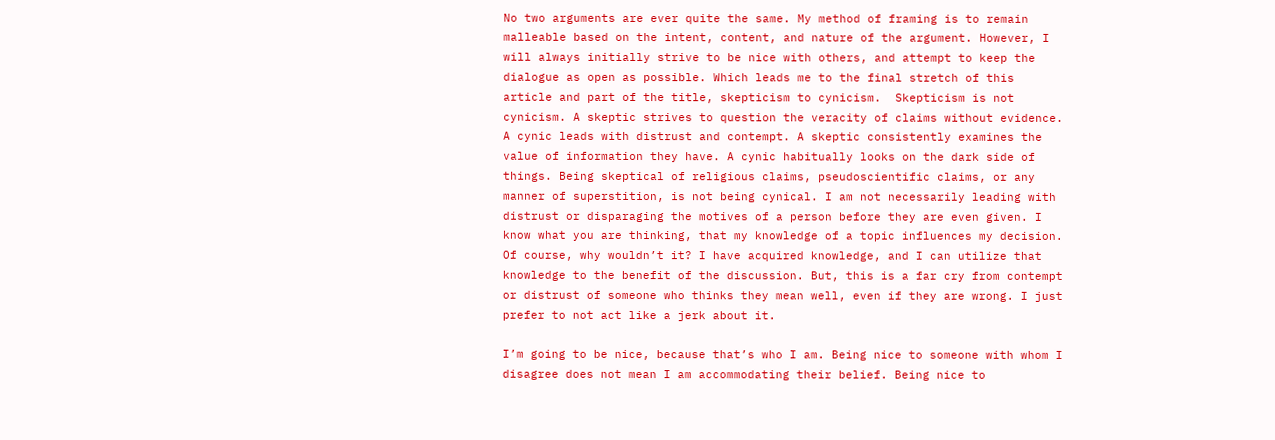No two arguments are ever quite the same. My method of framing is to remain malleable based on the intent, content, and nature of the argument. However, I will always initially strive to be nice with others, and attempt to keep the dialogue as open as possible. Which leads me to the final stretch of this article and part of the title, skepticism to cynicism.  Skepticism is not cynicism. A skeptic strives to question the veracity of claims without evidence. A cynic leads with distrust and contempt. A skeptic consistently examines the value of information they have. A cynic habitually looks on the dark side of things. Being skeptical of religious claims, pseudoscientific claims, or any manner of superstition, is not being cynical. I am not necessarily leading with distrust or disparaging the motives of a person before they are even given. I know what you are thinking, that my knowledge of a topic influences my decision. Of course, why wouldn’t it? I have acquired knowledge, and I can utilize that knowledge to the benefit of the discussion. But, this is a far cry from contempt or distrust of someone who thinks they mean well, even if they are wrong. I just prefer to not act like a jerk about it.

I’m going to be nice, because that’s who I am. Being nice to someone with whom I disagree does not mean I am accommodating their belief. Being nice to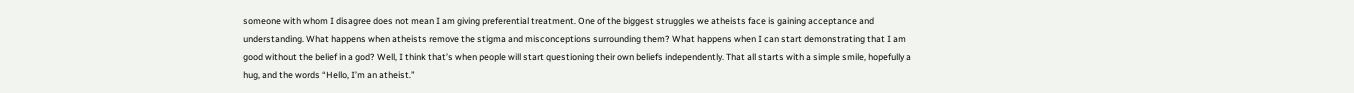someone with whom I disagree does not mean I am giving preferential treatment. One of the biggest struggles we atheists face is gaining acceptance and understanding. What happens when atheists remove the stigma and misconceptions surrounding them? What happens when I can start demonstrating that I am good without the belief in a god? Well, I think that’s when people will start questioning their own beliefs independently. That all starts with a simple smile, hopefully a hug, and the words “Hello, I’m an atheist.”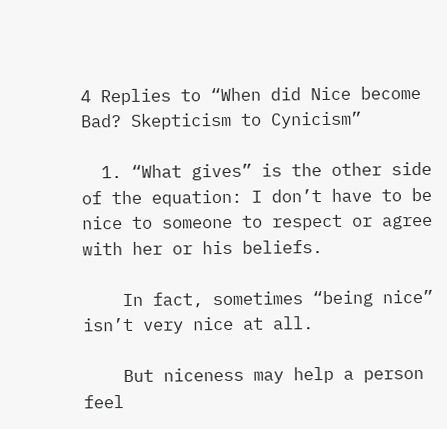4 Replies to “When did Nice become Bad? Skepticism to Cynicism”

  1. “What gives” is the other side of the equation: I don’t have to be nice to someone to respect or agree with her or his beliefs.

    In fact, sometimes “being nice” isn’t very nice at all.

    But niceness may help a person feel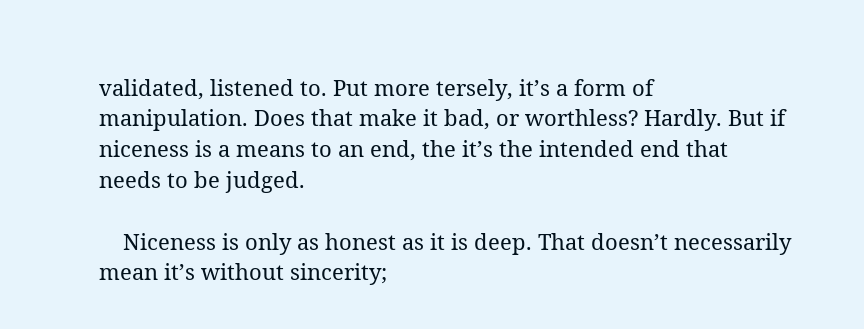validated, listened to. Put more tersely, it’s a form of manipulation. Does that make it bad, or worthless? Hardly. But if niceness is a means to an end, the it’s the intended end that needs to be judged.

    Niceness is only as honest as it is deep. That doesn’t necessarily mean it’s without sincerity;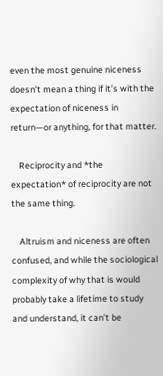even the most genuine niceness doesn’t mean a thing if it’s with the expectation of niceness in return—or anything, for that matter.

    Reciprocity and *the expectation* of reciprocity are not the same thing.

    Altruism and niceness are often confused, and while the sociological complexity of why that is would probably take a lifetime to study and understand, it can’t be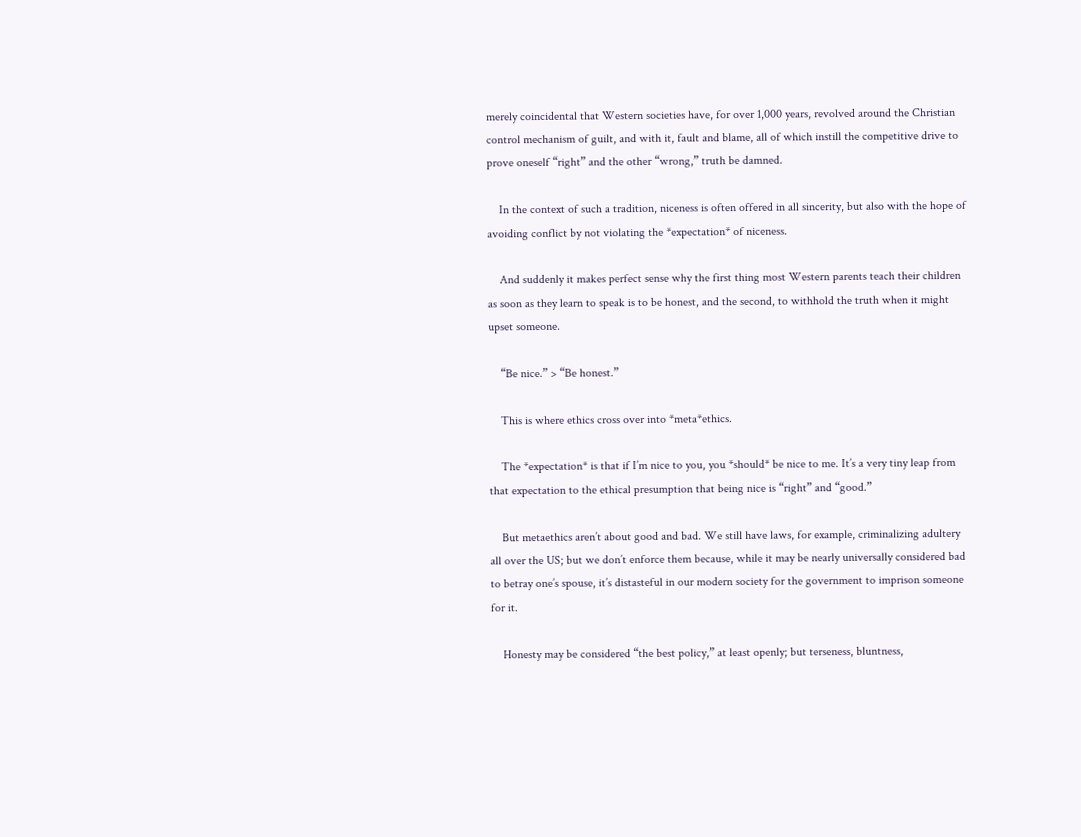merely coincidental that Western societies have, for over 1,000 years, revolved around the Christian control mechanism of guilt, and with it, fault and blame, all of which instill the competitive drive to prove oneself “right” and the other “wrong,” truth be damned.

    In the context of such a tradition, niceness is often offered in all sincerity, but also with the hope of avoiding conflict by not violating the *expectation* of niceness.

    And suddenly it makes perfect sense why the first thing most Western parents teach their children as soon as they learn to speak is to be honest, and the second, to withhold the truth when it might upset someone.

    “Be nice.” > “Be honest.”

    This is where ethics cross over into *meta*ethics.

    The *expectation* is that if I’m nice to you, you *should* be nice to me. It’s a very tiny leap from that expectation to the ethical presumption that being nice is “right” and “good.”

    But metaethics aren’t about good and bad. We still have laws, for example, criminalizing adultery all over the US; but we don’t enforce them because, while it may be nearly universally considered bad to betray one’s spouse, it’s distasteful in our modern society for the government to imprison someone for it.

    Honesty may be considered “the best policy,” at least openly; but terseness, bluntness,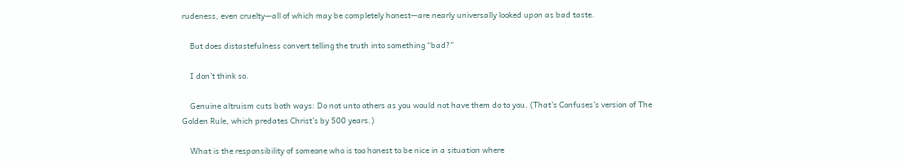rudeness, even cruelty—all of which may be completely honest—are nearly universally looked upon as bad taste.

    But does distastefulness convert telling the truth into something “bad?”

    I don’t think so.

    Genuine altruism cuts both ways: Do not unto others as you would not have them do to you. (That’s Confuses’s version of The Golden Rule, which predates Christ’s by 500 years.)

    What is the responsibility of someone who is too honest to be nice in a situation where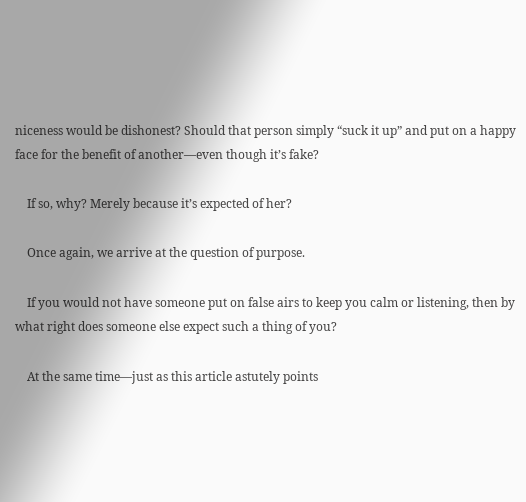niceness would be dishonest? Should that person simply “suck it up” and put on a happy face for the benefit of another—even though it’s fake?

    If so, why? Merely because it’s expected of her?

    Once again, we arrive at the question of purpose.

    If you would not have someone put on false airs to keep you calm or listening, then by what right does someone else expect such a thing of you?

    At the same time—just as this article astutely points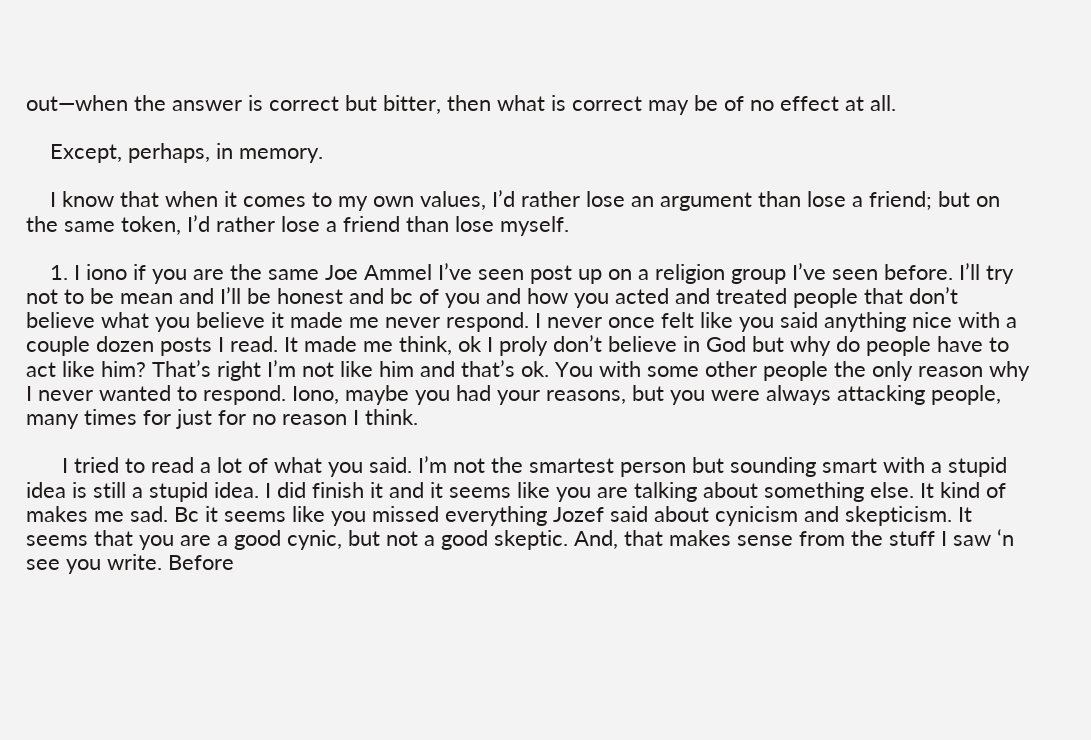out—when the answer is correct but bitter, then what is correct may be of no effect at all.

    Except, perhaps, in memory.

    I know that when it comes to my own values, I’d rather lose an argument than lose a friend; but on the same token, I’d rather lose a friend than lose myself.

    1. I iono if you are the same Joe Ammel I’ve seen post up on a religion group I’ve seen before. I’ll try not to be mean and I’ll be honest and bc of you and how you acted and treated people that don’t believe what you believe it made me never respond. I never once felt like you said anything nice with a couple dozen posts I read. It made me think, ok I proly don’t believe in God but why do people have to act like him? That’s right I’m not like him and that’s ok. You with some other people the only reason why I never wanted to respond. Iono, maybe you had your reasons, but you were always attacking people, many times for just for no reason I think.

      I tried to read a lot of what you said. I’m not the smartest person but sounding smart with a stupid idea is still a stupid idea. I did finish it and it seems like you are talking about something else. It kind of makes me sad. Bc it seems like you missed everything Jozef said about cynicism and skepticism. It seems that you are a good cynic, but not a good skeptic. And, that makes sense from the stuff I saw ‘n see you write. Before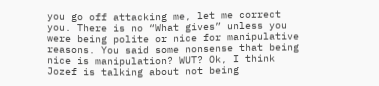you go off attacking me, let me correct you. There is no “What gives” unless you were being polite or nice for manipulative reasons. You said some nonsense that being nice is manipulation? WUT? Ok, I think Jozef is talking about not being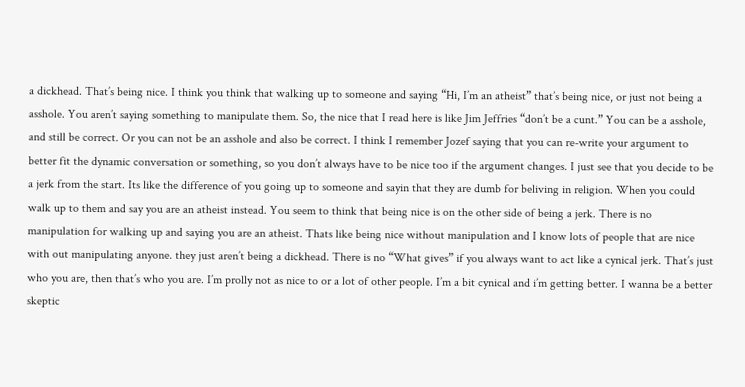a dickhead. That’s being nice. I think you think that walking up to someone and saying “Hi, I’m an atheist” that’s being nice, or just not being a asshole. You aren’t saying something to manipulate them. So, the nice that I read here is like Jim Jeffries “don’t be a cunt.” You can be a asshole, and still be correct. Or you can not be an asshole and also be correct. I think I remember Jozef saying that you can re-write your argument to better fit the dynamic conversation or something, so you don’t always have to be nice too if the argument changes. I just see that you decide to be a jerk from the start. Its like the difference of you going up to someone and sayin that they are dumb for beliving in religion. When you could walk up to them and say you are an atheist instead. You seem to think that being nice is on the other side of being a jerk. There is no manipulation for walking up and saying you are an atheist. Thats like being nice without manipulation and I know lots of people that are nice with out manipulating anyone. they just aren’t being a dickhead. There is no “What gives” if you always want to act like a cynical jerk. That’s just who you are, then that’s who you are. I’m prolly not as nice to or a lot of other people. I’m a bit cynical and i’m getting better. I wanna be a better skeptic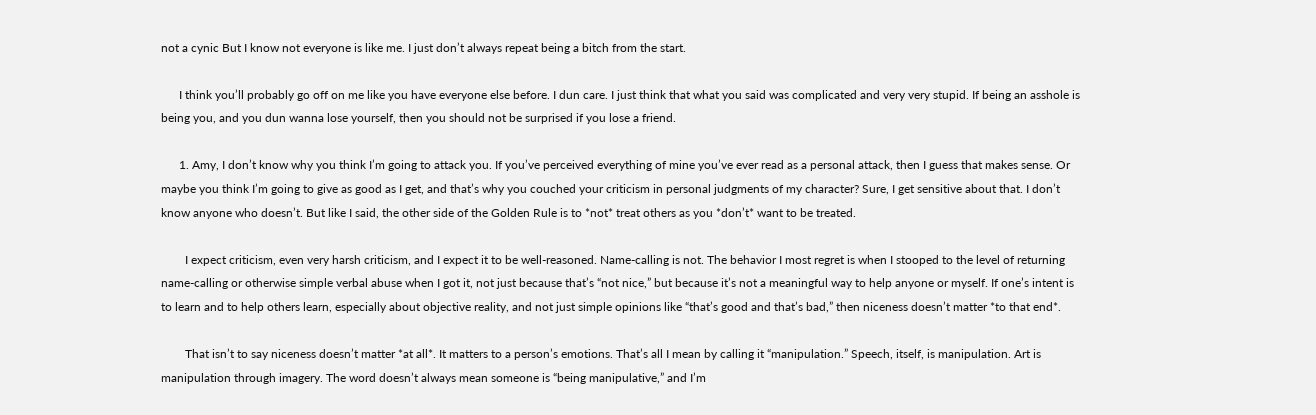not a cynic But I know not everyone is like me. I just don’t always repeat being a bitch from the start.

      I think you’ll probably go off on me like you have everyone else before. I dun care. I just think that what you said was complicated and very very stupid. If being an asshole is being you, and you dun wanna lose yourself, then you should not be surprised if you lose a friend.

      1. Amy, I don’t know why you think I’m going to attack you. If you’ve perceived everything of mine you’ve ever read as a personal attack, then I guess that makes sense. Or maybe you think I’m going to give as good as I get, and that’s why you couched your criticism in personal judgments of my character? Sure, I get sensitive about that. I don’t know anyone who doesn’t. But like I said, the other side of the Golden Rule is to *not* treat others as you *don’t* want to be treated.

        I expect criticism, even very harsh criticism, and I expect it to be well-reasoned. Name-calling is not. The behavior I most regret is when I stooped to the level of returning name-calling or otherwise simple verbal abuse when I got it, not just because that’s “not nice,” but because it’s not a meaningful way to help anyone or myself. If one’s intent is to learn and to help others learn, especially about objective reality, and not just simple opinions like “that’s good and that’s bad,” then niceness doesn’t matter *to that end*.

        That isn’t to say niceness doesn’t matter *at all*. It matters to a person’s emotions. That’s all I mean by calling it “manipulation.” Speech, itself, is manipulation. Art is manipulation through imagery. The word doesn’t always mean someone is “being manipulative,” and I’m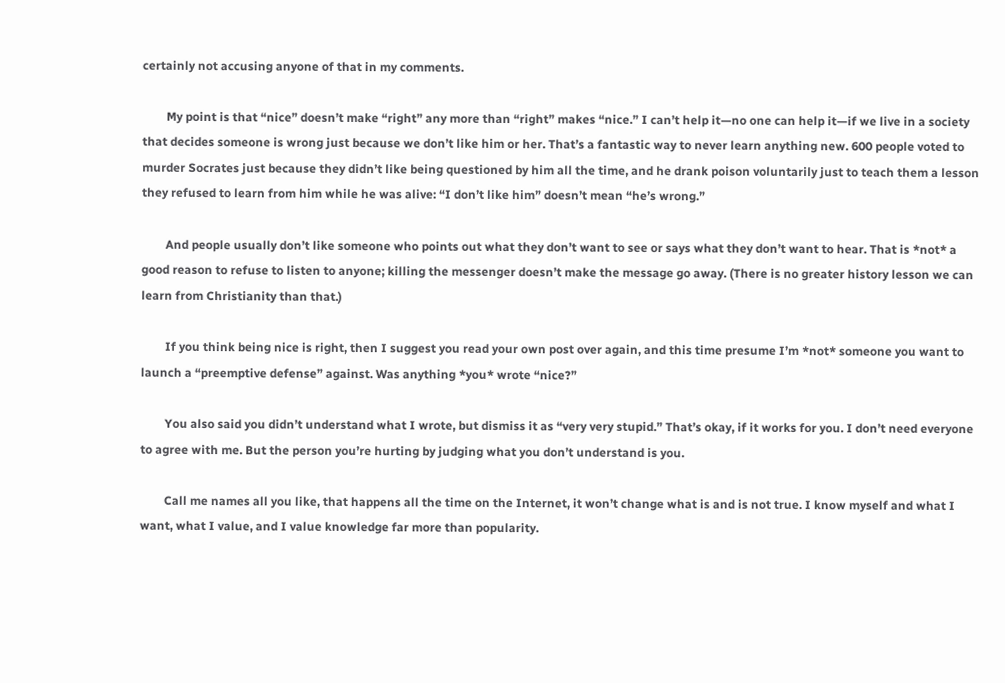certainly not accusing anyone of that in my comments.

        My point is that “nice” doesn’t make “right” any more than “right” makes “nice.” I can’t help it—no one can help it—if we live in a society that decides someone is wrong just because we don’t like him or her. That’s a fantastic way to never learn anything new. 600 people voted to murder Socrates just because they didn’t like being questioned by him all the time, and he drank poison voluntarily just to teach them a lesson they refused to learn from him while he was alive: “I don’t like him” doesn’t mean “he’s wrong.”

        And people usually don’t like someone who points out what they don’t want to see or says what they don’t want to hear. That is *not* a good reason to refuse to listen to anyone; killing the messenger doesn’t make the message go away. (There is no greater history lesson we can learn from Christianity than that.)

        If you think being nice is right, then I suggest you read your own post over again, and this time presume I’m *not* someone you want to launch a “preemptive defense” against. Was anything *you* wrote “nice?”

        You also said you didn’t understand what I wrote, but dismiss it as “very very stupid.” That’s okay, if it works for you. I don’t need everyone to agree with me. But the person you’re hurting by judging what you don’t understand is you.

        Call me names all you like, that happens all the time on the Internet, it won’t change what is and is not true. I know myself and what I want, what I value, and I value knowledge far more than popularity.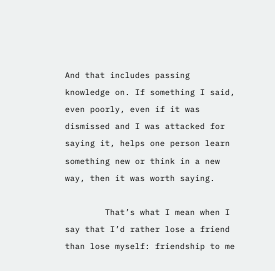And that includes passing knowledge on. If something I said, even poorly, even if it was dismissed and I was attacked for saying it, helps one person learn something new or think in a new way, then it was worth saying.

        That’s what I mean when I say that I’d rather lose a friend than lose myself: friendship to me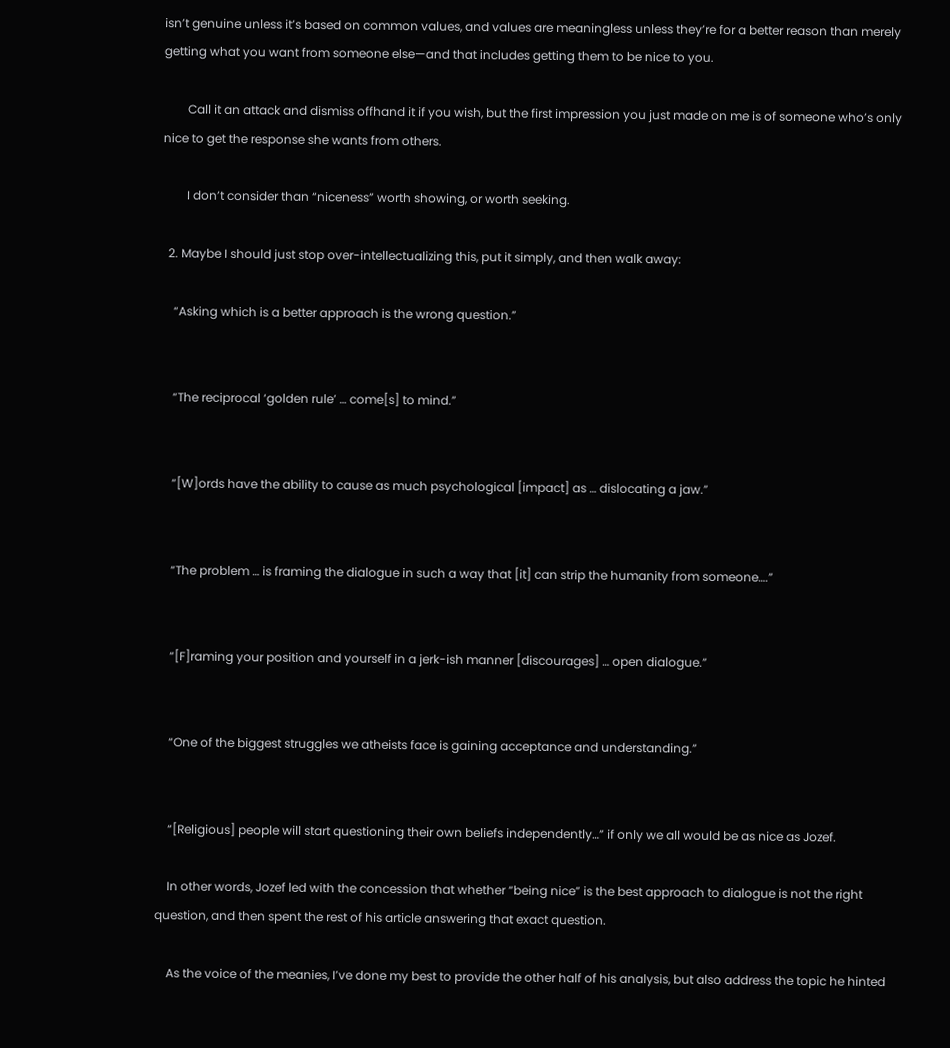isn’t genuine unless it’s based on common values, and values are meaningless unless they’re for a better reason than merely getting what you want from someone else—and that includes getting them to be nice to you.

        Call it an attack and dismiss offhand it if you wish, but the first impression you just made on me is of someone who’s only nice to get the response she wants from others.

        I don’t consider than “niceness” worth showing, or worth seeking.

  2. Maybe I should just stop over-intellectualizing this, put it simply, and then walk away:

    “Asking which is a better approach is the wrong question.”


    “The reciprocal ‘golden rule’ … come[s] to mind.”


    “[W]ords have the ability to cause as much psychological [impact] as … dislocating a jaw.”


    “The problem … is framing the dialogue in such a way that [it] can strip the humanity from someone….”


    “[F]raming your position and yourself in a jerk-ish manner [discourages] … open dialogue.”


    “One of the biggest struggles we atheists face is gaining acceptance and understanding.”


    “[Religious] people will start questioning their own beliefs independently…” if only we all would be as nice as Jozef.

    In other words, Jozef led with the concession that whether “being nice” is the best approach to dialogue is not the right question, and then spent the rest of his article answering that exact question.

    As the voice of the meanies, I’ve done my best to provide the other half of his analysis, but also address the topic he hinted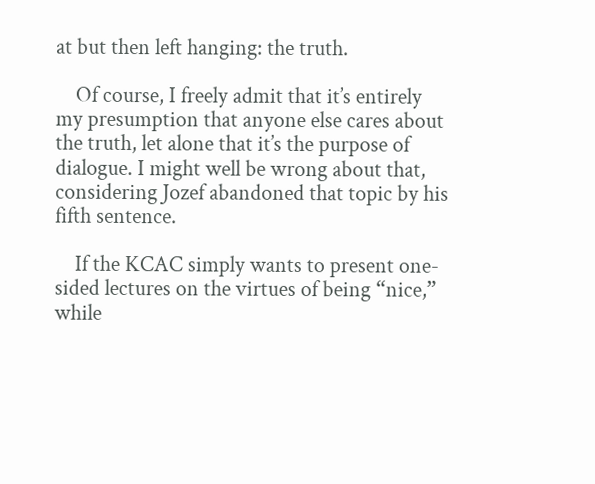at but then left hanging: the truth.

    Of course, I freely admit that it’s entirely my presumption that anyone else cares about the truth, let alone that it’s the purpose of dialogue. I might well be wrong about that, considering Jozef abandoned that topic by his fifth sentence.

    If the KCAC simply wants to present one-sided lectures on the virtues of being “nice,” while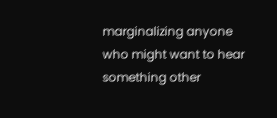marginalizing anyone who might want to hear something other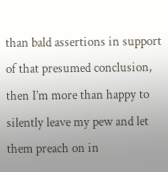than bald assertions in support of that presumed conclusion, then I’m more than happy to silently leave my pew and let them preach on in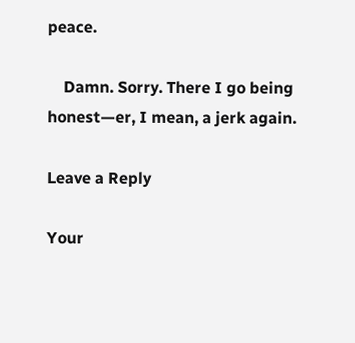peace.

    Damn. Sorry. There I go being honest—er, I mean, a jerk again.

Leave a Reply

Your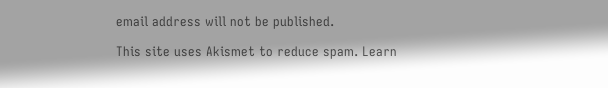email address will not be published.

This site uses Akismet to reduce spam. Learn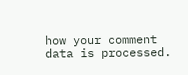how your comment data is processed.